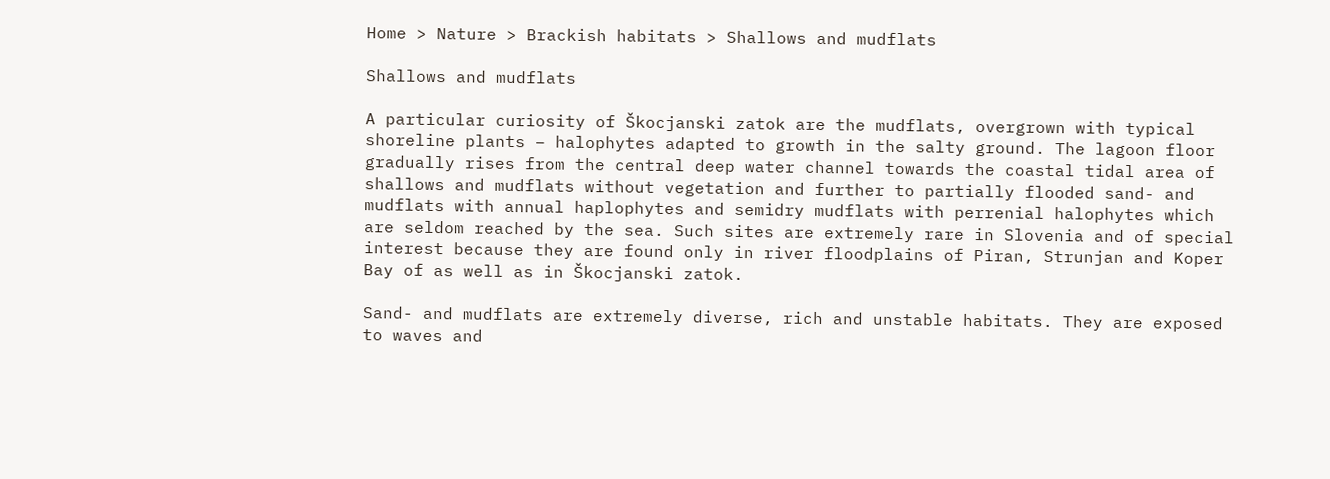Home > Nature > Brackish habitats > Shallows and mudflats

Shallows and mudflats

A particular curiosity of Škocjanski zatok are the mudflats, overgrown with typical shoreline plants – halophytes adapted to growth in the salty ground. The lagoon floor gradually rises from the central deep water channel towards the coastal tidal area of shallows and mudflats without vegetation and further to partially flooded sand- and mudflats with annual haplophytes and semidry mudflats with perrenial halophytes which are seldom reached by the sea. Such sites are extremely rare in Slovenia and of special interest because they are found only in river floodplains of Piran, Strunjan and Koper Bay of as well as in Škocjanski zatok.

Sand- and mudflats are extremely diverse, rich and unstable habitats. They are exposed to waves and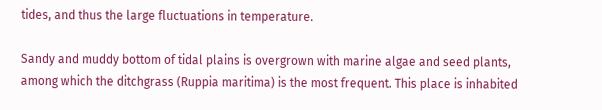tides, and thus the large fluctuations in temperature.

Sandy and muddy bottom of tidal plains is overgrown with marine algae and seed plants, among which the ditchgrass (Ruppia maritima) is the most frequent. This place is inhabited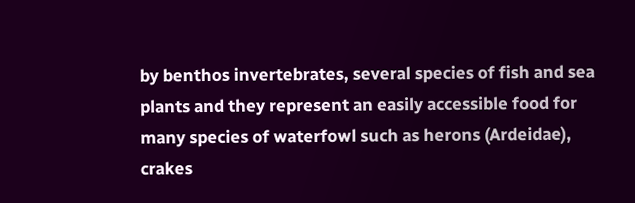by benthos invertebrates, several species of fish and sea plants and they represent an easily accessible food for many species of waterfowl such as herons (Ardeidae), crakes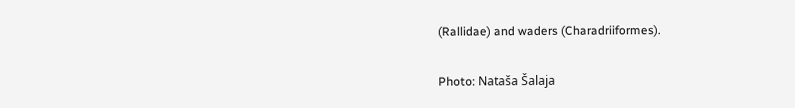(Rallidae) and waders (Charadriiformes).

Photo: Nataša Šalaja